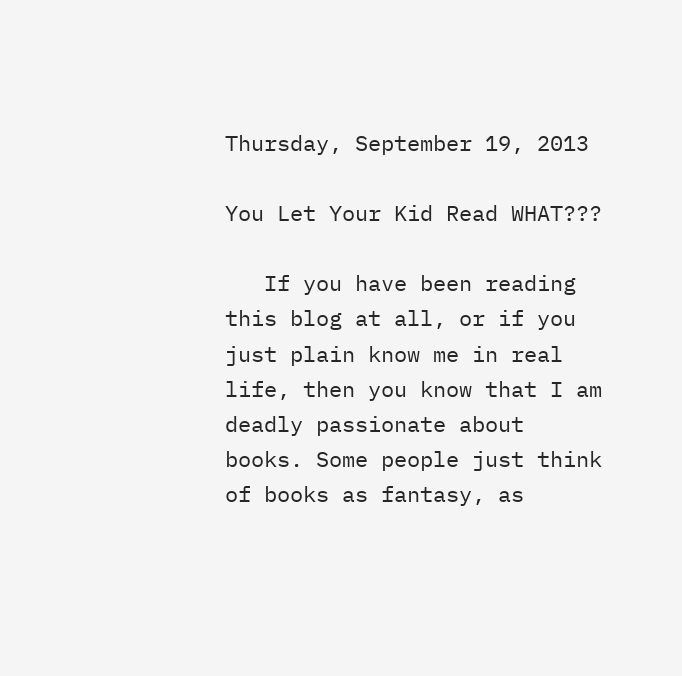Thursday, September 19, 2013

You Let Your Kid Read WHAT???

   If you have been reading this blog at all, or if you just plain know me in real life, then you know that I am deadly passionate about books. Some people just think of books as fantasy, as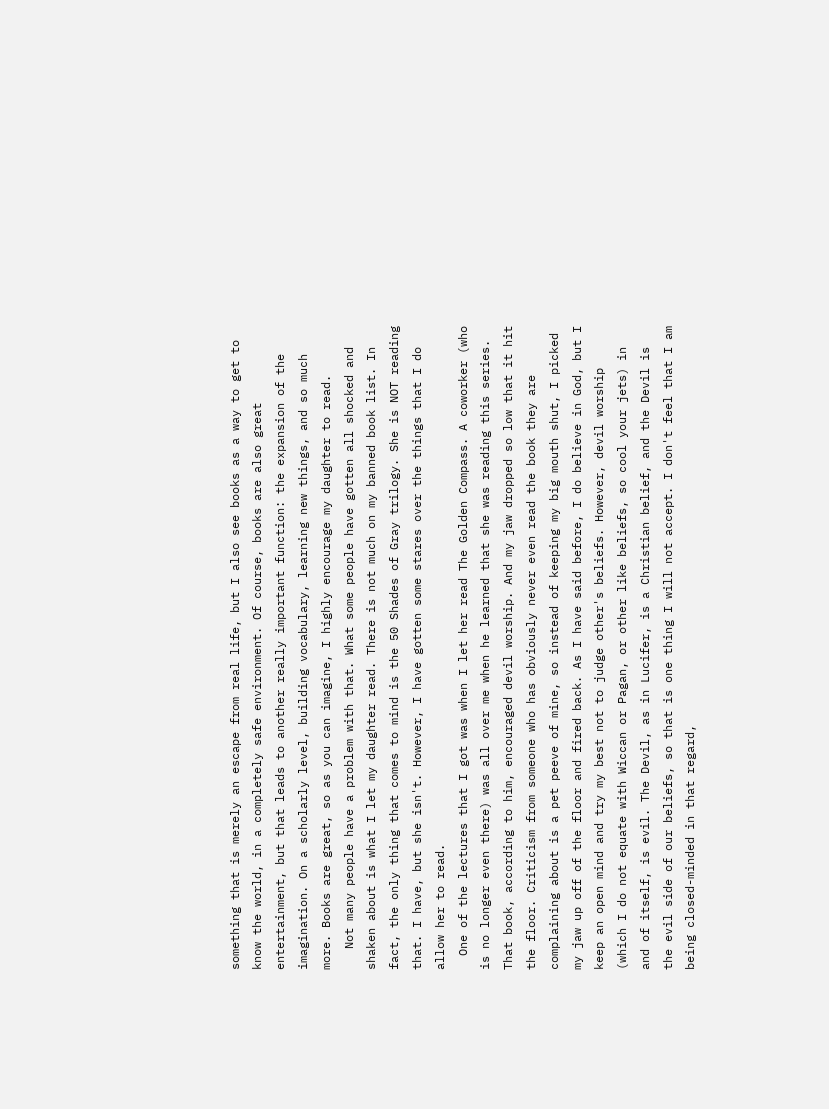something that is merely an escape from real life, but I also see books as a way to get to know the world, in a completely safe environment. Of course, books are also great entertainment, but that leads to another really important function: the expansion of the imagination. On a scholarly level, building vocabulary, learning new things, and so much more. Books are great, so as you can imagine, I highly encourage my daughter to read.
   Not many people have a problem with that. What some people have gotten all shocked and shaken about is what I let my daughter read. There is not much on my banned book list. In fact, the only thing that comes to mind is the 50 Shades of Gray trilogy. She is NOT reading that. I have, but she isn't. However, I have gotten some stares over the things that I do allow her to read.
  One of the lectures that I got was when I let her read The Golden Compass. A coworker (who is no longer even there) was all over me when he learned that she was reading this series. That book, according to him, encouraged devil worship. And my jaw dropped so low that it hit the floor. Criticism from someone who has obviously never even read the book they are complaining about is a pet peeve of mine, so instead of keeping my big mouth shut, I picked my jaw up off of the floor and fired back. As I have said before, I do believe in God, but I keep an open mind and try my best not to judge other's beliefs. However, devil worship (which I do not equate with Wiccan or Pagan, or other like beliefs, so cool your jets) in and of itself, is evil. The Devil, as in Lucifer, is a Christian belief, and the Devil is the evil side of our beliefs, so that is one thing I will not accept. I don't feel that I am being closed-minded in that regard,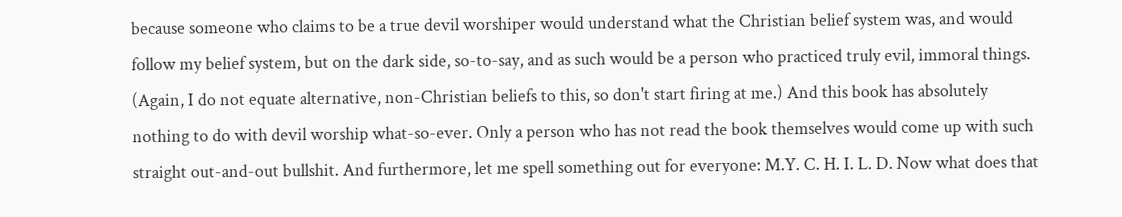because someone who claims to be a true devil worshiper would understand what the Christian belief system was, and would follow my belief system, but on the dark side, so-to-say, and as such would be a person who practiced truly evil, immoral things. (Again, I do not equate alternative, non-Christian beliefs to this, so don't start firing at me.) And this book has absolutely nothing to do with devil worship what-so-ever. Only a person who has not read the book themselves would come up with such straight out-and-out bullshit. And furthermore, let me spell something out for everyone: M.Y. C. H. I. L. D. Now what does that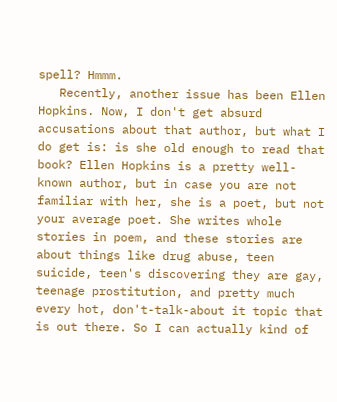spell? Hmmm.
   Recently, another issue has been Ellen Hopkins. Now, I don't get absurd accusations about that author, but what I do get is: is she old enough to read that book? Ellen Hopkins is a pretty well-known author, but in case you are not familiar with her, she is a poet, but not your average poet. She writes whole stories in poem, and these stories are about things like drug abuse, teen suicide, teen's discovering they are gay, teenage prostitution, and pretty much every hot, don't-talk-about it topic that is out there. So I can actually kind of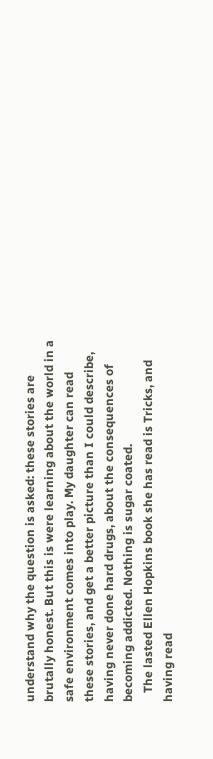understand why the question is asked: these stories are brutally honest. But this is were learning about the world in a safe environment comes into play. My daughter can read these stories, and get a better picture than I could describe, having never done hard drugs, about the consequences of becoming addicted. Nothing is sugar coated.
   The lasted Ellen Hopkins book she has read is Tricks, and having read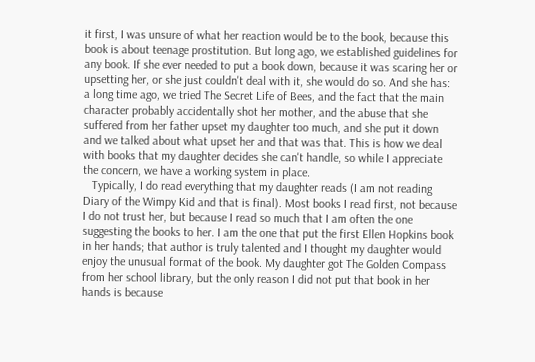it first, I was unsure of what her reaction would be to the book, because this book is about teenage prostitution. But long ago, we established guidelines for any book. If she ever needed to put a book down, because it was scaring her or upsetting her, or she just couldn't deal with it, she would do so. And she has: a long time ago, we tried The Secret Life of Bees, and the fact that the main character probably accidentally shot her mother, and the abuse that she suffered from her father upset my daughter too much, and she put it down and we talked about what upset her and that was that. This is how we deal with books that my daughter decides she can't handle, so while I appreciate the concern, we have a working system in place.
   Typically, I do read everything that my daughter reads (I am not reading Diary of the Wimpy Kid and that is final). Most books I read first, not because I do not trust her, but because I read so much that I am often the one suggesting the books to her. I am the one that put the first Ellen Hopkins book in her hands; that author is truly talented and I thought my daughter would enjoy the unusual format of the book. My daughter got The Golden Compass from her school library, but the only reason I did not put that book in her hands is because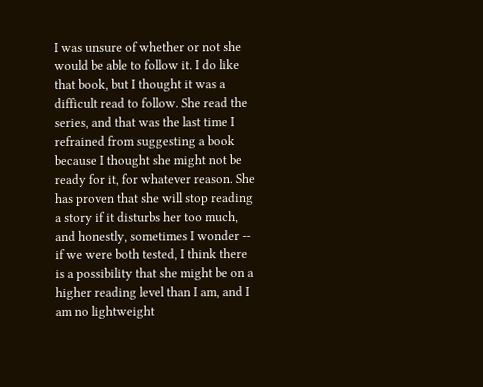I was unsure of whether or not she would be able to follow it. I do like that book, but I thought it was a difficult read to follow. She read the series, and that was the last time I refrained from suggesting a book because I thought she might not be ready for it, for whatever reason. She has proven that she will stop reading a story if it disturbs her too much, and honestly, sometimes I wonder -- if we were both tested, I think there is a possibility that she might be on a higher reading level than I am, and I am no lightweight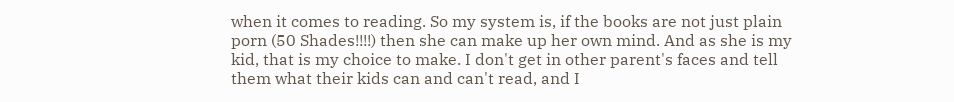when it comes to reading. So my system is, if the books are not just plain porn (50 Shades!!!!) then she can make up her own mind. And as she is my kid, that is my choice to make. I don't get in other parent's faces and tell them what their kids can and can't read, and I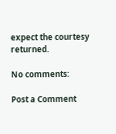expect the courtesy returned.

No comments:

Post a Comment